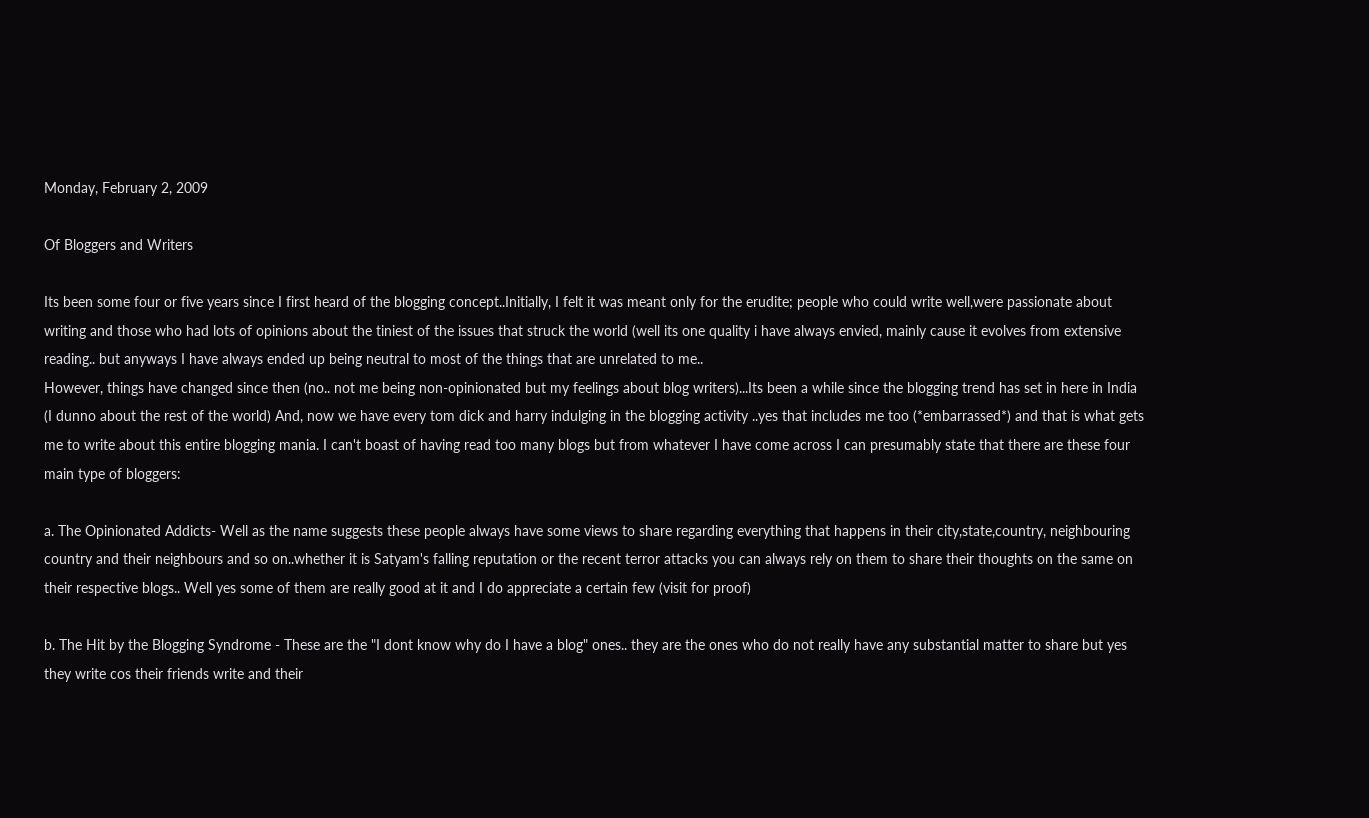Monday, February 2, 2009

Of Bloggers and Writers

Its been some four or five years since I first heard of the blogging concept..Initially, I felt it was meant only for the erudite; people who could write well,were passionate about writing and those who had lots of opinions about the tiniest of the issues that struck the world (well its one quality i have always envied, mainly cause it evolves from extensive reading.. but anyways I have always ended up being neutral to most of the things that are unrelated to me..
However, things have changed since then (no.. not me being non-opinionated but my feelings about blog writers)...Its been a while since the blogging trend has set in here in India (I dunno about the rest of the world) And, now we have every tom dick and harry indulging in the blogging activity ..yes that includes me too (*embarrassed*) and that is what gets me to write about this entire blogging mania. I can't boast of having read too many blogs but from whatever I have come across I can presumably state that there are these four main type of bloggers:

a. The Opinionated Addicts- Well as the name suggests these people always have some views to share regarding everything that happens in their city,state,country, neighbouring country and their neighbours and so on..whether it is Satyam's falling reputation or the recent terror attacks you can always rely on them to share their thoughts on the same on their respective blogs.. Well yes some of them are really good at it and I do appreciate a certain few (visit for proof)

b. The Hit by the Blogging Syndrome - These are the "I dont know why do I have a blog" ones.. they are the ones who do not really have any substantial matter to share but yes they write cos their friends write and their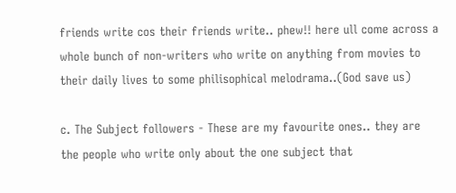friends write cos their friends write.. phew!! here ull come across a whole bunch of non-writers who write on anything from movies to their daily lives to some philisophical melodrama..(God save us)

c. The Subject followers - These are my favourite ones.. they are the people who write only about the one subject that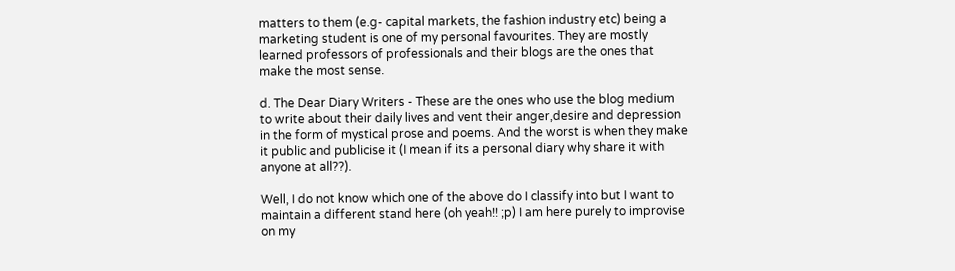matters to them (e.g- capital markets, the fashion industry etc) being a marketing student is one of my personal favourites. They are mostly learned professors of professionals and their blogs are the ones that make the most sense.

d. The Dear Diary Writers - These are the ones who use the blog medium to write about their daily lives and vent their anger,desire and depression in the form of mystical prose and poems. And the worst is when they make it public and publicise it (I mean if its a personal diary why share it with anyone at all??).

Well, I do not know which one of the above do I classify into but I want to maintain a different stand here (oh yeah!! ;p) I am here purely to improvise on my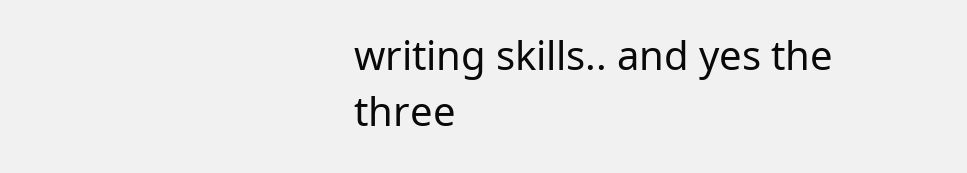writing skills.. and yes the three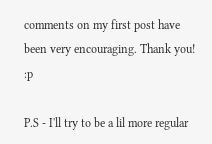comments on my first post have been very encouraging. Thank you! :p

P.S - I'll try to be a lil more regular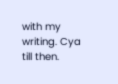with my writing. Cya till then.